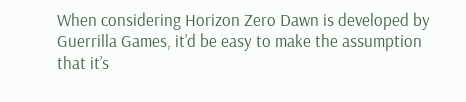When considering Horizon Zero Dawn is developed by Guerrilla Games, it’d be easy to make the assumption that it’s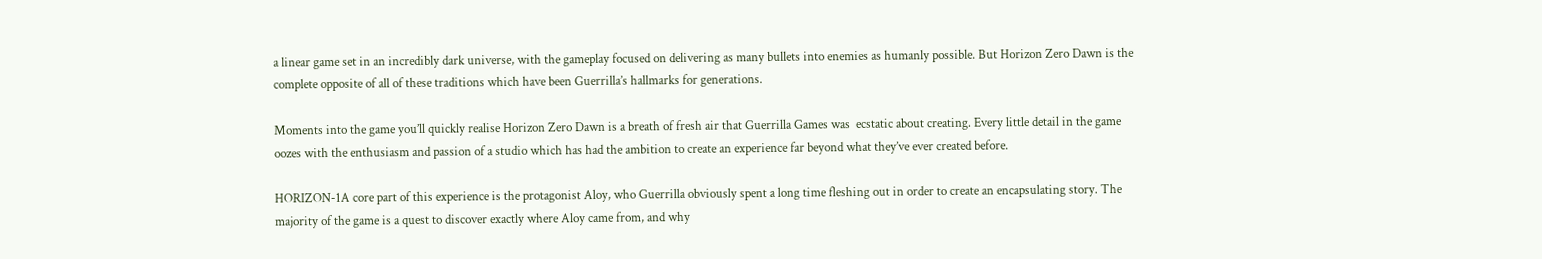a linear game set in an incredibly dark universe, with the gameplay focused on delivering as many bullets into enemies as humanly possible. But Horizon Zero Dawn is the complete opposite of all of these traditions which have been Guerrilla’s hallmarks for generations.

Moments into the game you’ll quickly realise Horizon Zero Dawn is a breath of fresh air that Guerrilla Games was  ecstatic about creating. Every little detail in the game oozes with the enthusiasm and passion of a studio which has had the ambition to create an experience far beyond what they’ve ever created before.

HORIZON-1A core part of this experience is the protagonist Aloy, who Guerrilla obviously spent a long time fleshing out in order to create an encapsulating story. The majority of the game is a quest to discover exactly where Aloy came from, and why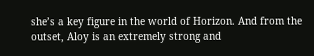she’s a key figure in the world of Horizon. And from the outset, Aloy is an extremely strong and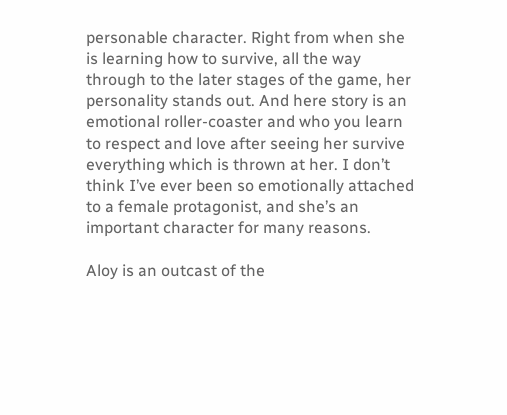personable character. Right from when she is learning how to survive, all the way through to the later stages of the game, her personality stands out. And here story is an emotional roller-coaster and who you learn to respect and love after seeing her survive everything which is thrown at her. I don’t think I’ve ever been so emotionally attached to a female protagonist, and she’s an important character for many reasons.

Aloy is an outcast of the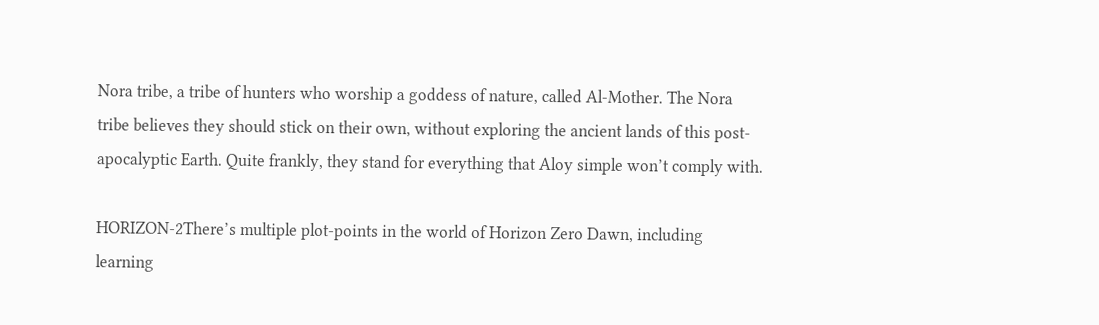Nora tribe, a tribe of hunters who worship a goddess of nature, called Al-Mother. The Nora tribe believes they should stick on their own, without exploring the ancient lands of this post-apocalyptic Earth. Quite frankly, they stand for everything that Aloy simple won’t comply with.

HORIZON-2There’s multiple plot-points in the world of Horizon Zero Dawn, including learning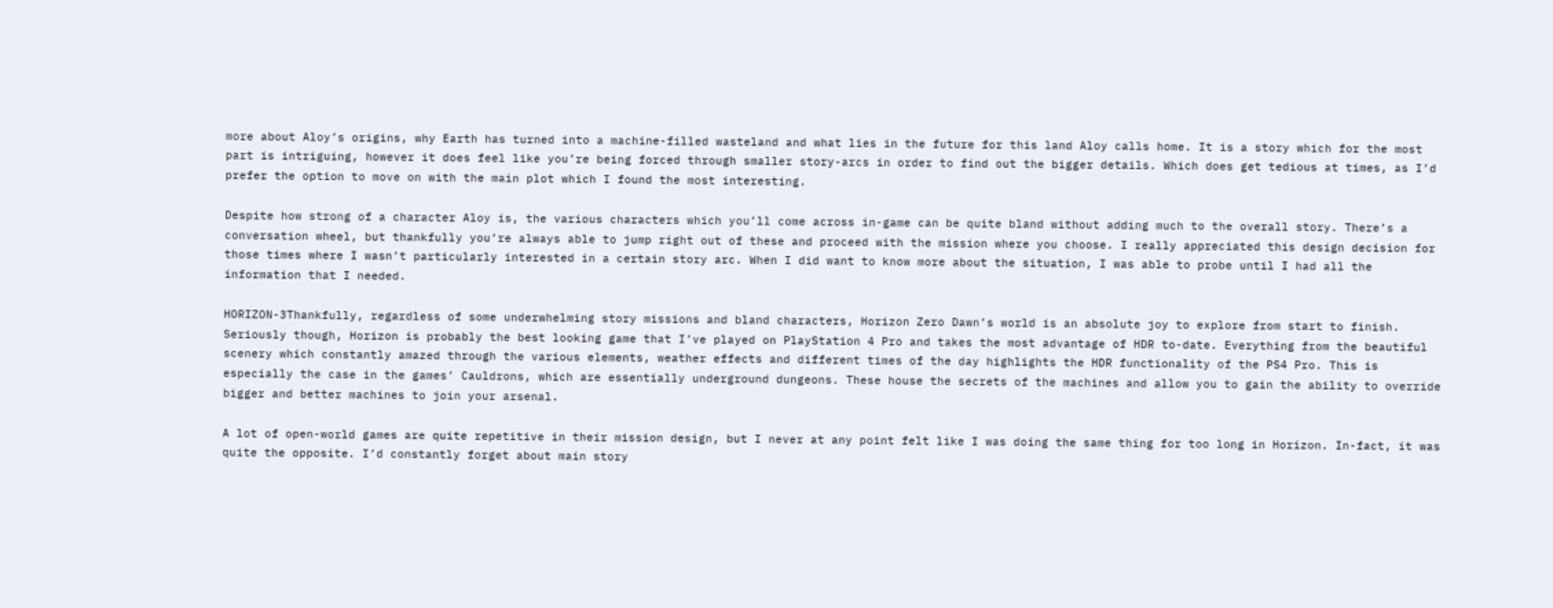more about Aloy’s origins, why Earth has turned into a machine-filled wasteland and what lies in the future for this land Aloy calls home. It is a story which for the most part is intriguing, however it does feel like you’re being forced through smaller story-arcs in order to find out the bigger details. Which does get tedious at times, as I’d prefer the option to move on with the main plot which I found the most interesting.

Despite how strong of a character Aloy is, the various characters which you’ll come across in-game can be quite bland without adding much to the overall story. There’s a conversation wheel, but thankfully you’re always able to jump right out of these and proceed with the mission where you choose. I really appreciated this design decision for those times where I wasn’t particularly interested in a certain story arc. When I did want to know more about the situation, I was able to probe until I had all the information that I needed.

HORIZON-3Thankfully, regardless of some underwhelming story missions and bland characters, Horizon Zero Dawn’s world is an absolute joy to explore from start to finish. Seriously though, Horizon is probably the best looking game that I’ve played on PlayStation 4 Pro and takes the most advantage of HDR to-date. Everything from the beautiful scenery which constantly amazed through the various elements, weather effects and different times of the day highlights the HDR functionality of the PS4 Pro. This is especially the case in the games’ Cauldrons, which are essentially underground dungeons. These house the secrets of the machines and allow you to gain the ability to override bigger and better machines to join your arsenal.

A lot of open-world games are quite repetitive in their mission design, but I never at any point felt like I was doing the same thing for too long in Horizon. In-fact, it was quite the opposite. I’d constantly forget about main story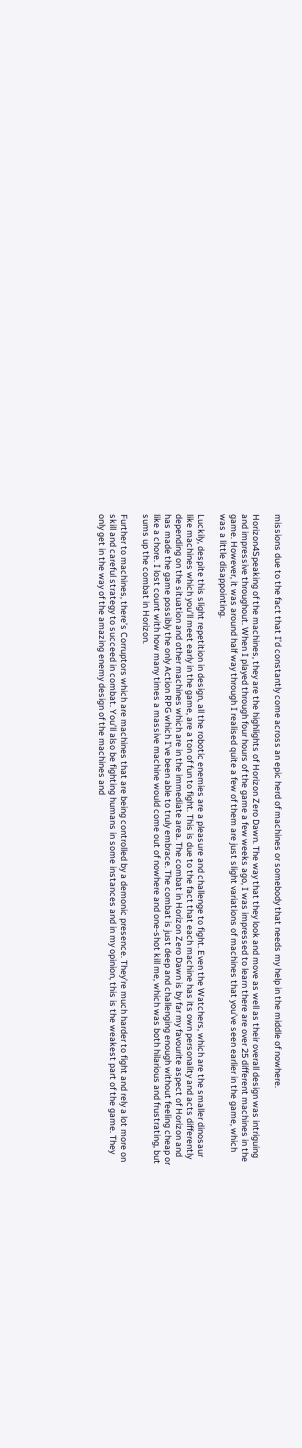missions due to the fact that I’d constantly come across an epic herd of machines or somebody that needs my help in the middle of nowhere.

Horizon4Speaking of the machines, they are the highlights of Horizon Zero Dawn. The way that they look and move as well as their overall design was intriguing and impressive throughout. When I played through four hours of the game a few weeks ago, I was impressed to learn there are over 25 different machines in the game. However, it was around half way through I realised quite a few of them are just slight variations of machines that you’ve seen earlier in the game, which was a little disappointing.

Luckily, despite this slight repetition in design, all the robotic enemies are a pleasure and challenge to fight. Even the Watchers, which are the smaller dinosaur like machines which you’ll meet early in the game, are a ton of fun to fight. This is due to the fact that each machine has its own personality and acts differently depending on the situation and other machines which are in the immediate area. The combat in Horizon Zero Dawn is by far my favourite aspect of Horizon and has made the game possibly the only Action RPG which I’ve been able to truly embrace. The combat is just deep and challenging enough without feeling cheap or like a chore. I lost count with how many times a massive machine would come out of nowhere and one-shot kill me, which was both hilarious and frustrating, but sums up the combat in Horizon.

Further to machines, there’s Corruptors which are machines that are being controlled by a demonic presence. They’re much harder to fight and rely a lot more on skill and careful strategy to succeed in combat. You’ll also be fighting humans in some instances and in my opinion, this is the weakest part of the game. They only get in the way of the amazing enemy design of the machines and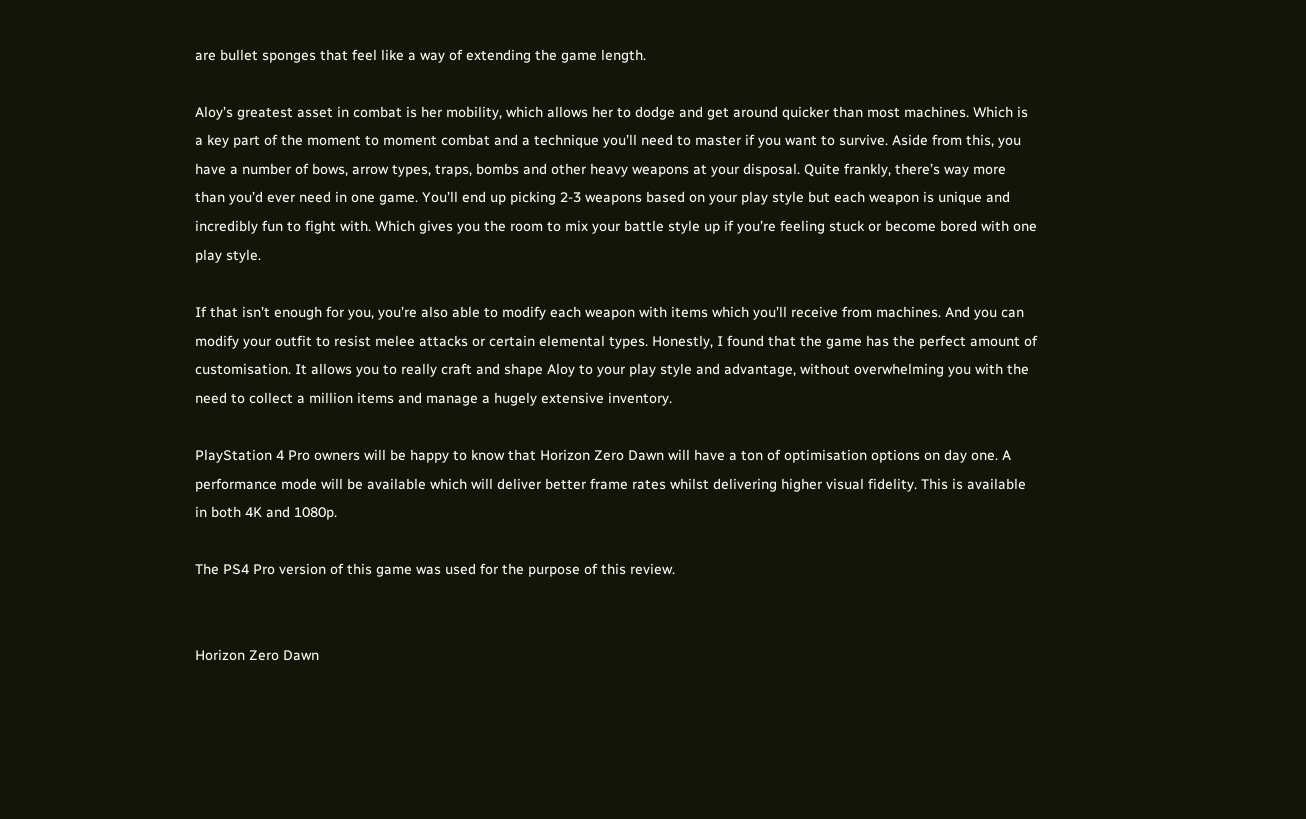are bullet sponges that feel like a way of extending the game length.

Aloy’s greatest asset in combat is her mobility, which allows her to dodge and get around quicker than most machines. Which is a key part of the moment to moment combat and a technique you’ll need to master if you want to survive. Aside from this, you have a number of bows, arrow types, traps, bombs and other heavy weapons at your disposal. Quite frankly, there’s way more than you’d ever need in one game. You’ll end up picking 2-3 weapons based on your play style but each weapon is unique and incredibly fun to fight with. Which gives you the room to mix your battle style up if you’re feeling stuck or become bored with one play style.

If that isn’t enough for you, you’re also able to modify each weapon with items which you’ll receive from machines. And you can modify your outfit to resist melee attacks or certain elemental types. Honestly, I found that the game has the perfect amount of customisation. It allows you to really craft and shape Aloy to your play style and advantage, without overwhelming you with the need to collect a million items and manage a hugely extensive inventory.

PlayStation 4 Pro owners will be happy to know that Horizon Zero Dawn will have a ton of optimisation options on day one. A performance mode will be available which will deliver better frame rates whilst delivering higher visual fidelity. This is available in both 4K and 1080p.

The PS4 Pro version of this game was used for the purpose of this review.


Horizon Zero Dawn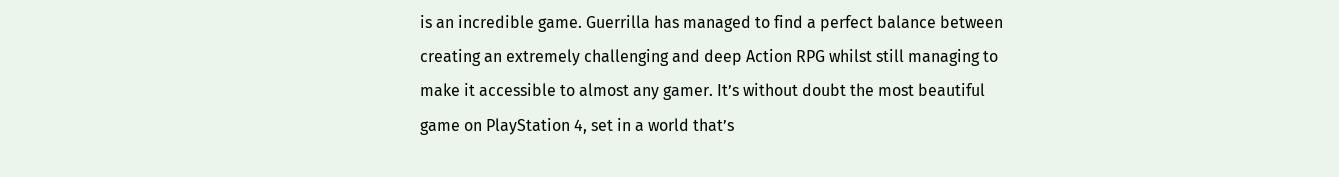is an incredible game. Guerrilla has managed to find a perfect balance between creating an extremely challenging and deep Action RPG whilst still managing to make it accessible to almost any gamer. It’s without doubt the most beautiful game on PlayStation 4, set in a world that’s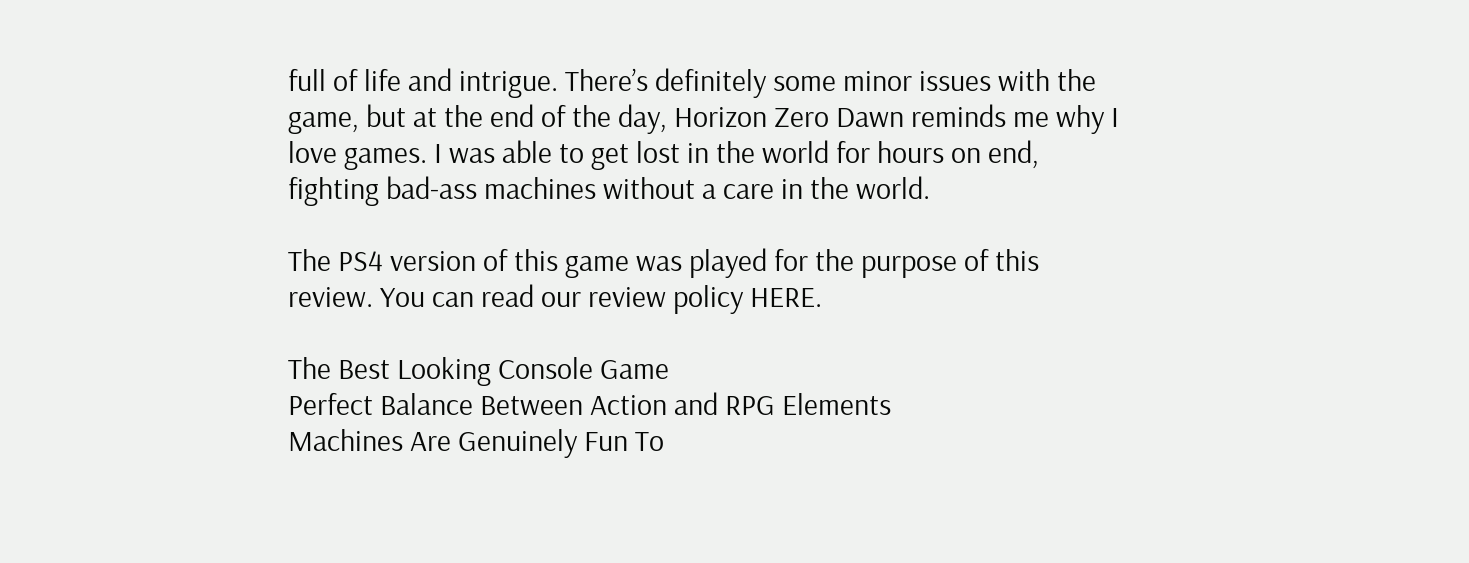full of life and intrigue. There’s definitely some minor issues with the game, but at the end of the day, Horizon Zero Dawn reminds me why I love games. I was able to get lost in the world for hours on end, fighting bad-ass machines without a care in the world.

The PS4 version of this game was played for the purpose of this review. You can read our review policy HERE.

The Best Looking Console Game
Perfect Balance Between Action and RPG Elements
Machines Are Genuinely Fun To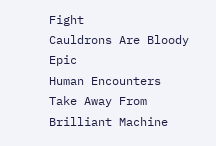Fight
Cauldrons Are Bloody Epic
Human Encounters Take Away From Brilliant Machine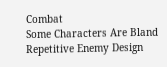Combat
Some Characters Are Bland
Repetitive Enemy Design